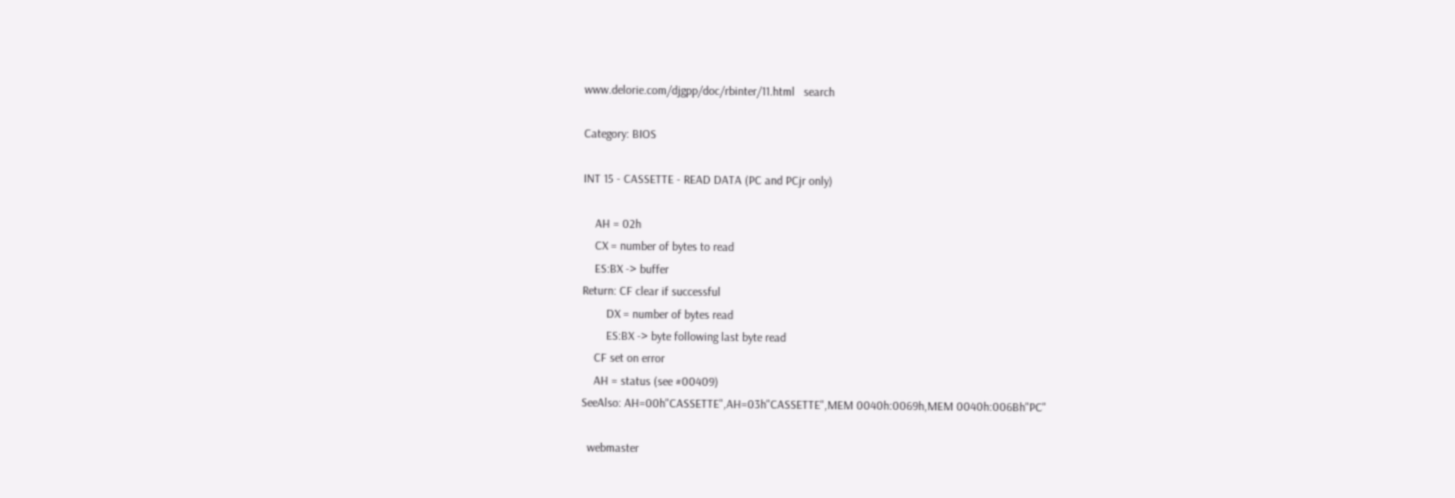www.delorie.com/djgpp/doc/rbinter/11.html   search

Category: BIOS

INT 15 - CASSETTE - READ DATA (PC and PCjr only)

    AH = 02h
    CX = number of bytes to read
    ES:BX -> buffer
Return: CF clear if successful
        DX = number of bytes read
        ES:BX -> byte following last byte read
    CF set on error
    AH = status (see #00409)
SeeAlso: AH=00h"CASSETTE",AH=03h"CASSETTE",MEM 0040h:0069h,MEM 0040h:006Bh"PC"

  webmaster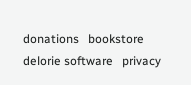donations   bookstore     delorie software   privacy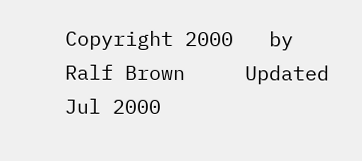Copyright 2000   by Ralf Brown     Updated Jul 2000